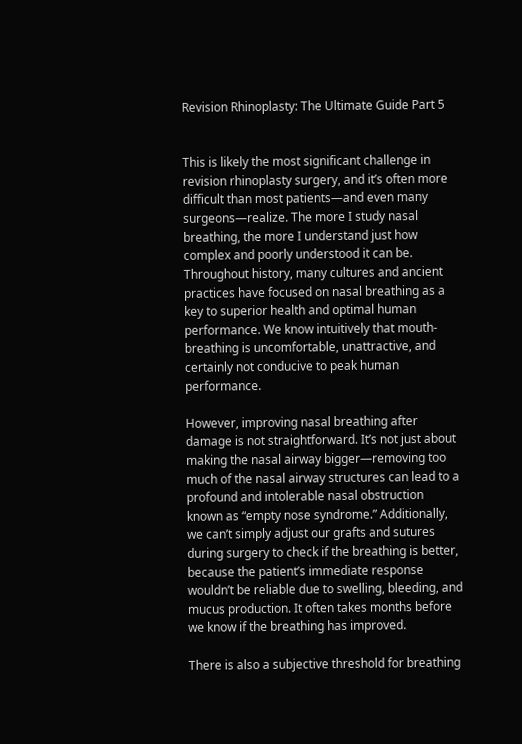Revision Rhinoplasty: The Ultimate Guide Part 5


This is likely the most significant challenge in revision rhinoplasty surgery, and it’s often more difficult than most patients—and even many surgeons—realize. The more I study nasal breathing, the more I understand just how complex and poorly understood it can be. Throughout history, many cultures and ancient practices have focused on nasal breathing as a key to superior health and optimal human performance. We know intuitively that mouth-breathing is uncomfortable, unattractive, and certainly not conducive to peak human performance.

However, improving nasal breathing after damage is not straightforward. It’s not just about making the nasal airway bigger—removing too much of the nasal airway structures can lead to a profound and intolerable nasal obstruction known as “empty nose syndrome.” Additionally, we can’t simply adjust our grafts and sutures during surgery to check if the breathing is better, because the patient’s immediate response wouldn’t be reliable due to swelling, bleeding, and mucus production. It often takes months before we know if the breathing has improved.

There is also a subjective threshold for breathing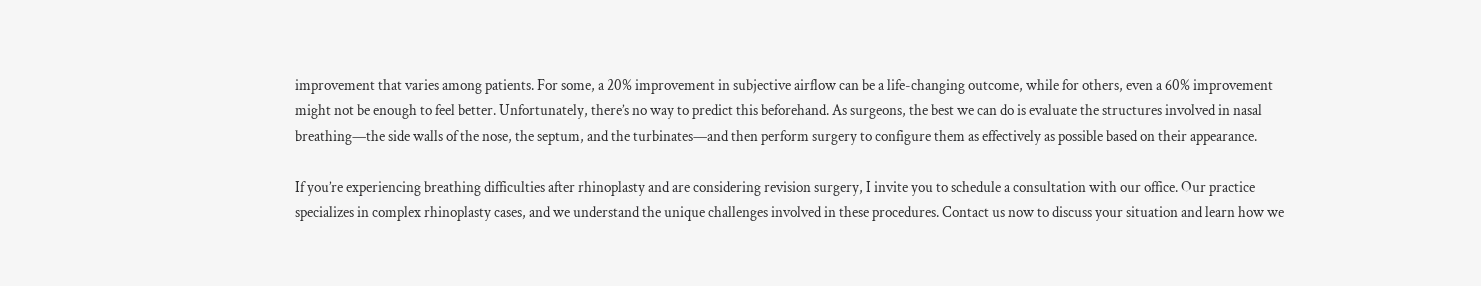improvement that varies among patients. For some, a 20% improvement in subjective airflow can be a life-changing outcome, while for others, even a 60% improvement might not be enough to feel better. Unfortunately, there’s no way to predict this beforehand. As surgeons, the best we can do is evaluate the structures involved in nasal breathing—the side walls of the nose, the septum, and the turbinates—and then perform surgery to configure them as effectively as possible based on their appearance.

If you’re experiencing breathing difficulties after rhinoplasty and are considering revision surgery, I invite you to schedule a consultation with our office. Our practice specializes in complex rhinoplasty cases, and we understand the unique challenges involved in these procedures. Contact us now to discuss your situation and learn how we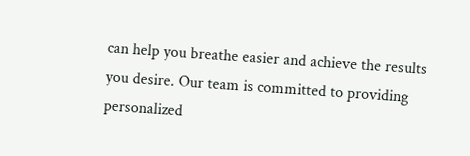can help you breathe easier and achieve the results you desire. Our team is committed to providing personalized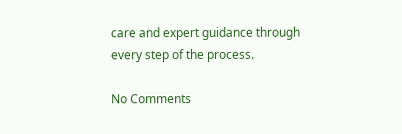care and expert guidance through every step of the process.

No Comments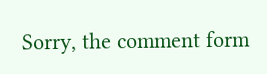Sorry, the comment form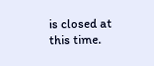is closed at this time.